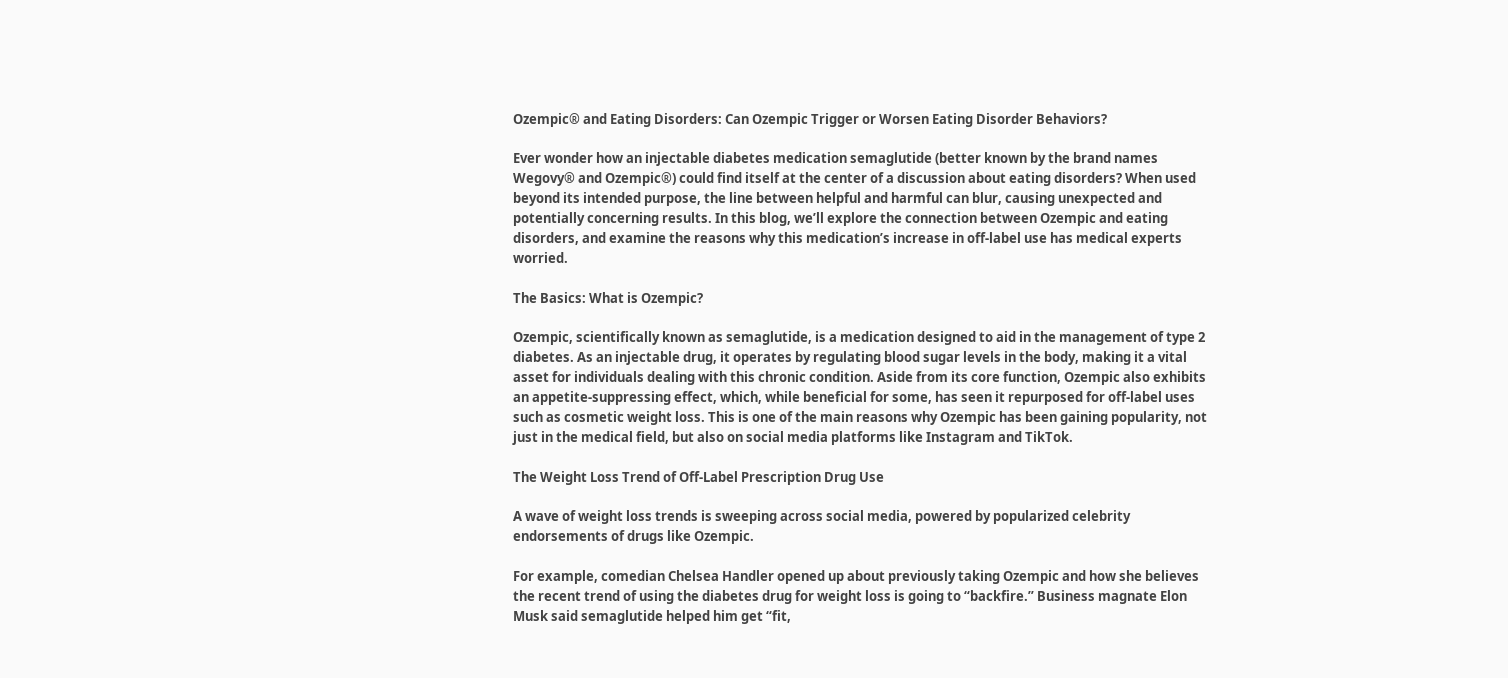Ozempic® and Eating Disorders: Can Ozempic Trigger or Worsen Eating Disorder Behaviors?

Ever wonder how an injectable diabetes medication semaglutide (better known by the brand names Wegovy® and Ozempic®) could find itself at the center of a discussion about eating disorders? When used beyond its intended purpose, the line between helpful and harmful can blur, causing unexpected and potentially concerning results. In this blog, we’ll explore the connection between Ozempic and eating disorders, and examine the reasons why this medication’s increase in off-label use has medical experts worried.

The Basics: What is Ozempic?

Ozempic, scientifically known as semaglutide, is a medication designed to aid in the management of type 2 diabetes. As an injectable drug, it operates by regulating blood sugar levels in the body, making it a vital asset for individuals dealing with this chronic condition. Aside from its core function, Ozempic also exhibits an appetite-suppressing effect, which, while beneficial for some, has seen it repurposed for off-label uses such as cosmetic weight loss. This is one of the main reasons why Ozempic has been gaining popularity, not just in the medical field, but also on social media platforms like Instagram and TikTok.

The Weight Loss Trend of Off-Label Prescription Drug Use

A wave of weight loss trends is sweeping across social media, powered by popularized celebrity endorsements of drugs like Ozempic.

For example, comedian Chelsea Handler opened up about previously taking Ozempic and how she believes the recent trend of using the diabetes drug for weight loss is going to “backfire.” Business magnate Elon Musk said semaglutide helped him get “fit,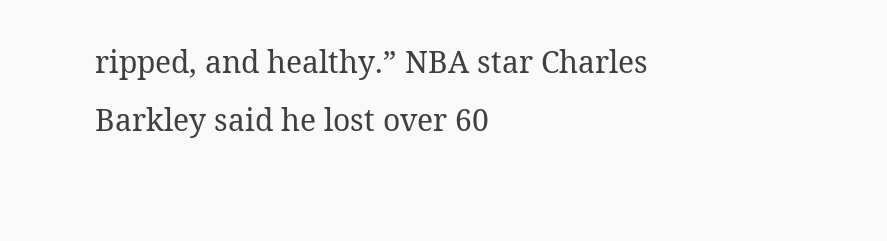ripped, and healthy.” NBA star Charles Barkley said he lost over 60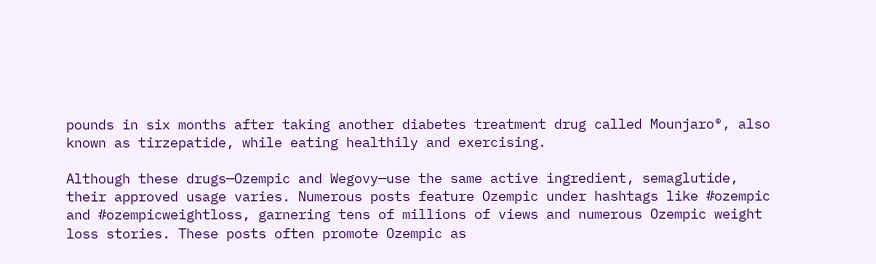pounds in six months after taking another diabetes treatment drug called Mounjaro®, also known as tirzepatide, while eating healthily and exercising.

Although these drugs—Ozempic and Wegovy—use the same active ingredient, semaglutide, their approved usage varies. Numerous posts feature Ozempic under hashtags like #ozempic and #ozempicweightloss, garnering tens of millions of views and numerous Ozempic weight loss stories. These posts often promote Ozempic as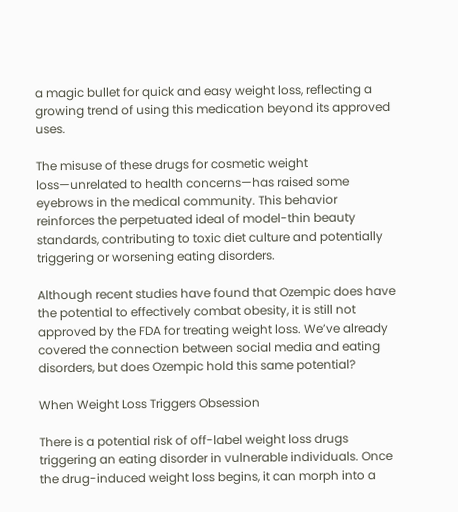a magic bullet for quick and easy weight loss, reflecting a growing trend of using this medication beyond its approved uses.

The misuse of these drugs for cosmetic weight loss—unrelated to health concerns—has raised some eyebrows in the medical community. This behavior reinforces the perpetuated ideal of model-thin beauty standards, contributing to toxic diet culture and potentially triggering or worsening eating disorders.

Although recent studies have found that Ozempic does have the potential to effectively combat obesity, it is still not approved by the FDA for treating weight loss. We’ve already covered the connection between social media and eating disorders, but does Ozempic hold this same potential?

When Weight Loss Triggers Obsession

There is a potential risk of off-label weight loss drugs triggering an eating disorder in vulnerable individuals. Once the drug-induced weight loss begins, it can morph into a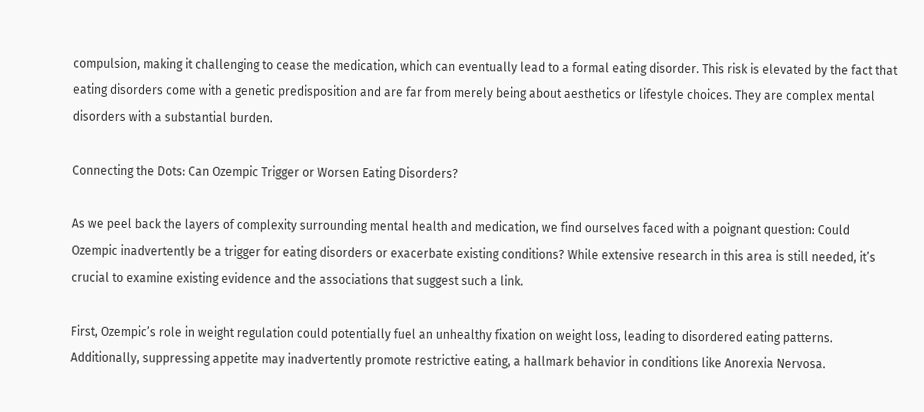compulsion, making it challenging to cease the medication, which can eventually lead to a formal eating disorder. This risk is elevated by the fact that eating disorders come with a genetic predisposition and are far from merely being about aesthetics or lifestyle choices. They are complex mental disorders with a substantial burden.

Connecting the Dots: Can Ozempic Trigger or Worsen Eating Disorders?

As we peel back the layers of complexity surrounding mental health and medication, we find ourselves faced with a poignant question: Could Ozempic inadvertently be a trigger for eating disorders or exacerbate existing conditions? While extensive research in this area is still needed, it’s crucial to examine existing evidence and the associations that suggest such a link.

First, Ozempic’s role in weight regulation could potentially fuel an unhealthy fixation on weight loss, leading to disordered eating patterns. Additionally, suppressing appetite may inadvertently promote restrictive eating, a hallmark behavior in conditions like Anorexia Nervosa.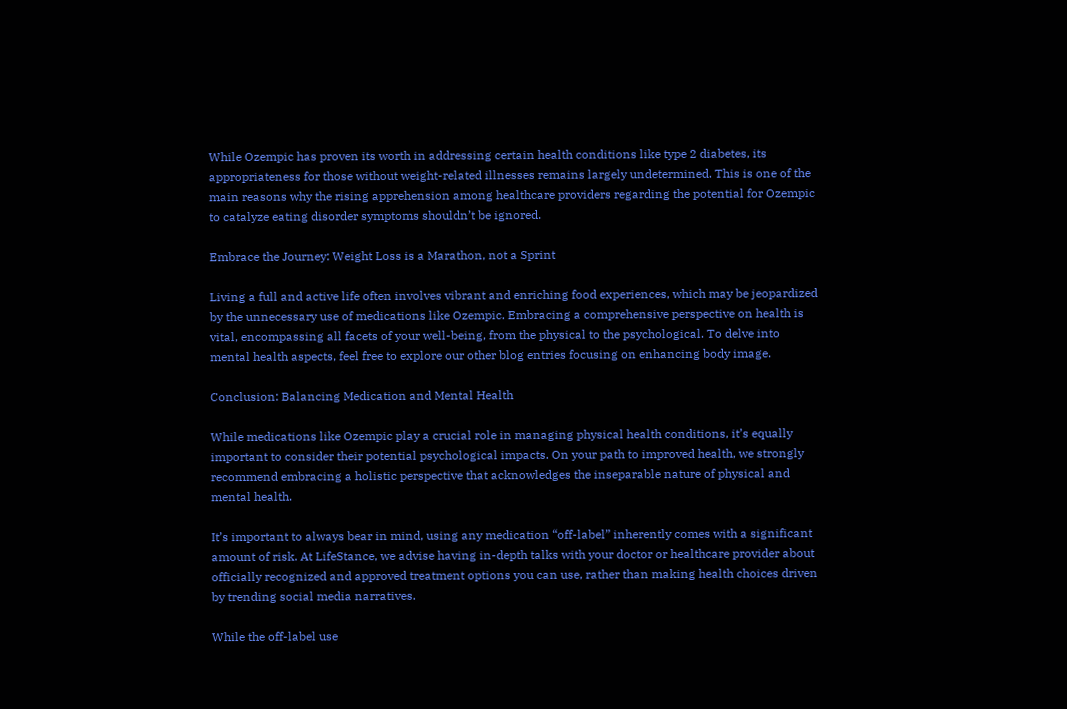While Ozempic has proven its worth in addressing certain health conditions like type 2 diabetes, its appropriateness for those without weight-related illnesses remains largely undetermined. This is one of the main reasons why the rising apprehension among healthcare providers regarding the potential for Ozempic to catalyze eating disorder symptoms shouldn’t be ignored.

Embrace the Journey: Weight Loss is a Marathon, not a Sprint

Living a full and active life often involves vibrant and enriching food experiences, which may be jeopardized by the unnecessary use of medications like Ozempic. Embracing a comprehensive perspective on health is vital, encompassing all facets of your well-being, from the physical to the psychological. To delve into mental health aspects, feel free to explore our other blog entries focusing on enhancing body image.

Conclusion: Balancing Medication and Mental Health

While medications like Ozempic play a crucial role in managing physical health conditions, it’s equally important to consider their potential psychological impacts. On your path to improved health, we strongly recommend embracing a holistic perspective that acknowledges the inseparable nature of physical and mental health.

It’s important to always bear in mind, using any medication “off-label” inherently comes with a significant amount of risk. At LifeStance, we advise having in-depth talks with your doctor or healthcare provider about officially recognized and approved treatment options you can use, rather than making health choices driven by trending social media narratives.

While the off-label use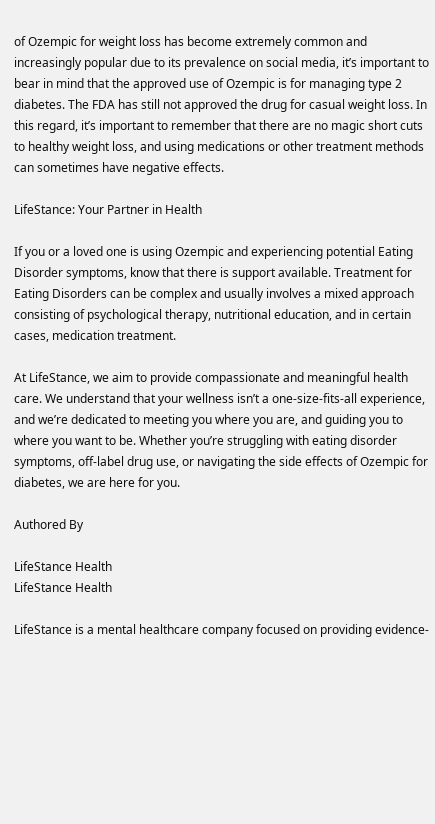of Ozempic for weight loss has become extremely common and increasingly popular due to its prevalence on social media, it’s important to bear in mind that the approved use of Ozempic is for managing type 2 diabetes. The FDA has still not approved the drug for casual weight loss. In this regard, it’s important to remember that there are no magic short cuts to healthy weight loss, and using medications or other treatment methods can sometimes have negative effects.

LifeStance: Your Partner in Health

If you or a loved one is using Ozempic and experiencing potential Eating Disorder symptoms, know that there is support available. Treatment for Eating Disorders can be complex and usually involves a mixed approach consisting of psychological therapy, nutritional education, and in certain cases, medication treatment.

At LifeStance, we aim to provide compassionate and meaningful health care. We understand that your wellness isn’t a one-size-fits-all experience, and we’re dedicated to meeting you where you are, and guiding you to where you want to be. Whether you’re struggling with eating disorder symptoms, off-label drug use, or navigating the side effects of Ozempic for diabetes, we are here for you.

Authored By

LifeStance Health
LifeStance Health

LifeStance is a mental healthcare company focused on providing evidence-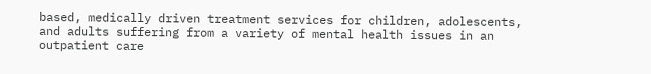based, medically driven treatment services for children, adolescents, and adults suffering from a variety of mental health issues in an outpatient care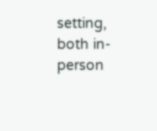setting, both in-person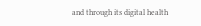and through its digital health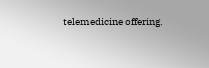telemedicine offering.